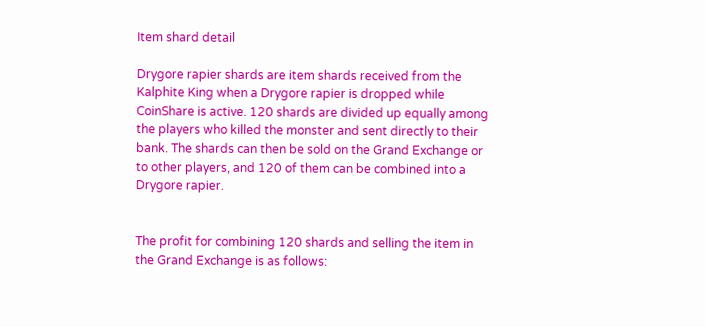Item shard detail

Drygore rapier shards are item shards received from the Kalphite King when a Drygore rapier is dropped while CoinShare is active. 120 shards are divided up equally among the players who killed the monster and sent directly to their bank. The shards can then be sold on the Grand Exchange or to other players, and 120 of them can be combined into a Drygore rapier.


The profit for combining 120 shards and selling the item in the Grand Exchange is as follows: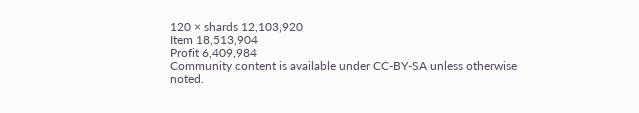120 × shards 12,103,920
Item 18,513,904
Profit 6,409,984
Community content is available under CC-BY-SA unless otherwise noted.